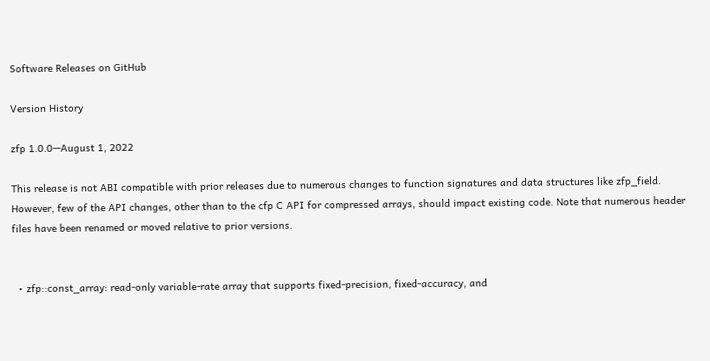Software Releases on GitHub

Version History

zfp 1.0.0—August 1, 2022

This release is not ABI compatible with prior releases due to numerous changes to function signatures and data structures like zfp_field. However, few of the API changes, other than to the cfp C API for compressed arrays, should impact existing code. Note that numerous header files have been renamed or moved relative to prior versions.


  • zfp::const_array: read-only variable-rate array that supports fixed-precision, fixed-accuracy, and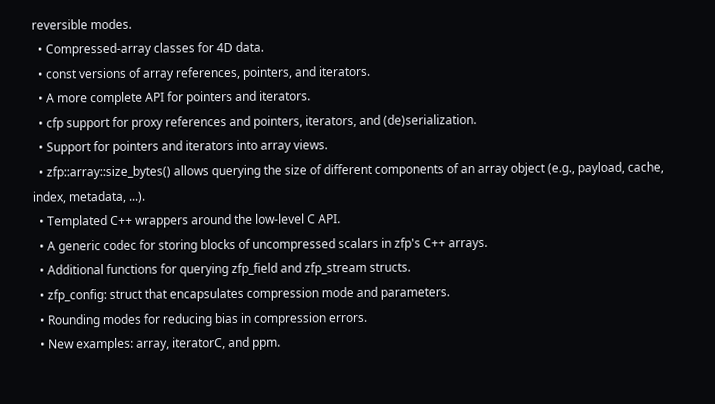reversible modes.
  • Compressed-array classes for 4D data.
  • const versions of array references, pointers, and iterators.
  • A more complete API for pointers and iterators.
  • cfp support for proxy references and pointers, iterators, and (de)serialization.
  • Support for pointers and iterators into array views.
  • zfp::array::size_bytes() allows querying the size of different components of an array object (e.g., payload, cache, index, metadata, ...).
  • Templated C++ wrappers around the low-level C API.
  • A generic codec for storing blocks of uncompressed scalars in zfp's C++ arrays.
  • Additional functions for querying zfp_field and zfp_stream structs.
  • zfp_config: struct that encapsulates compression mode and parameters.
  • Rounding modes for reducing bias in compression errors.
  • New examples: array, iteratorC, and ppm.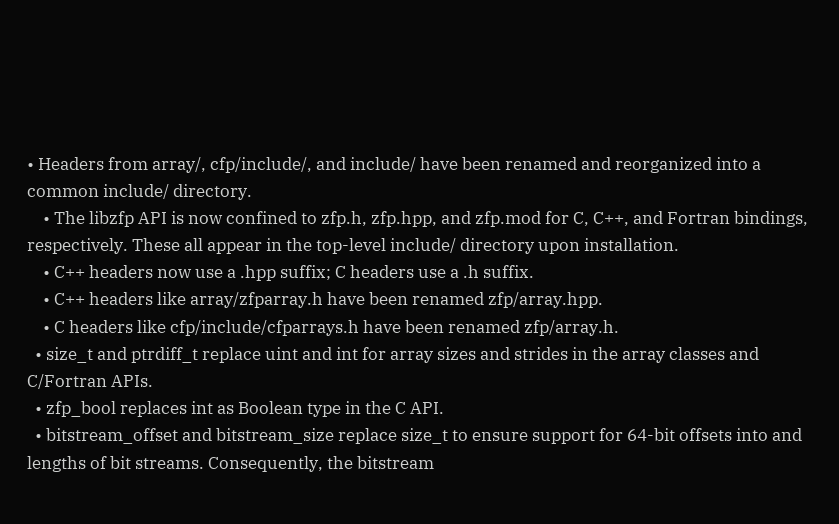• Headers from array/, cfp/include/, and include/ have been renamed and reorganized into a common include/ directory.
    • The libzfp API is now confined to zfp.h, zfp.hpp, and zfp.mod for C, C++, and Fortran bindings, respectively. These all appear in the top-level include/ directory upon installation.
    • C++ headers now use a .hpp suffix; C headers use a .h suffix.
    • C++ headers like array/zfparray.h have been renamed zfp/array.hpp.
    • C headers like cfp/include/cfparrays.h have been renamed zfp/array.h.
  • size_t and ptrdiff_t replace uint and int for array sizes and strides in the array classes and C/Fortran APIs.
  • zfp_bool replaces int as Boolean type in the C API.
  • bitstream_offset and bitstream_size replace size_t to ensure support for 64-bit offsets into and lengths of bit streams. Consequently, the bitstream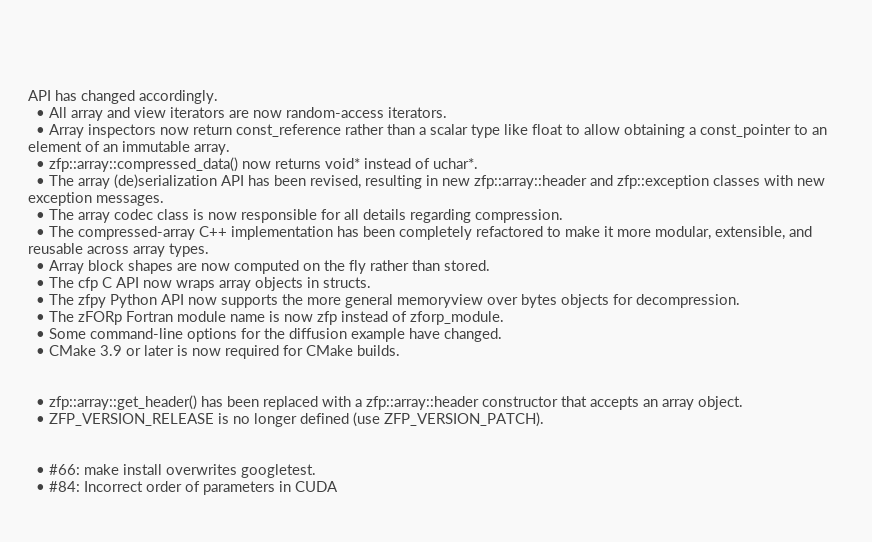API has changed accordingly.
  • All array and view iterators are now random-access iterators.
  • Array inspectors now return const_reference rather than a scalar type like float to allow obtaining a const_pointer to an element of an immutable array.
  • zfp::array::compressed_data() now returns void* instead of uchar*.
  • The array (de)serialization API has been revised, resulting in new zfp::array::header and zfp::exception classes with new exception messages.
  • The array codec class is now responsible for all details regarding compression.
  • The compressed-array C++ implementation has been completely refactored to make it more modular, extensible, and reusable across array types.
  • Array block shapes are now computed on the fly rather than stored.
  • The cfp C API now wraps array objects in structs.
  • The zfpy Python API now supports the more general memoryview over bytes objects for decompression.
  • The zFORp Fortran module name is now zfp instead of zforp_module.
  • Some command-line options for the diffusion example have changed.
  • CMake 3.9 or later is now required for CMake builds.


  • zfp::array::get_header() has been replaced with a zfp::array::header constructor that accepts an array object.
  • ZFP_VERSION_RELEASE is no longer defined (use ZFP_VERSION_PATCH).


  • #66: make install overwrites googletest.
  • #84: Incorrect order of parameters in CUDA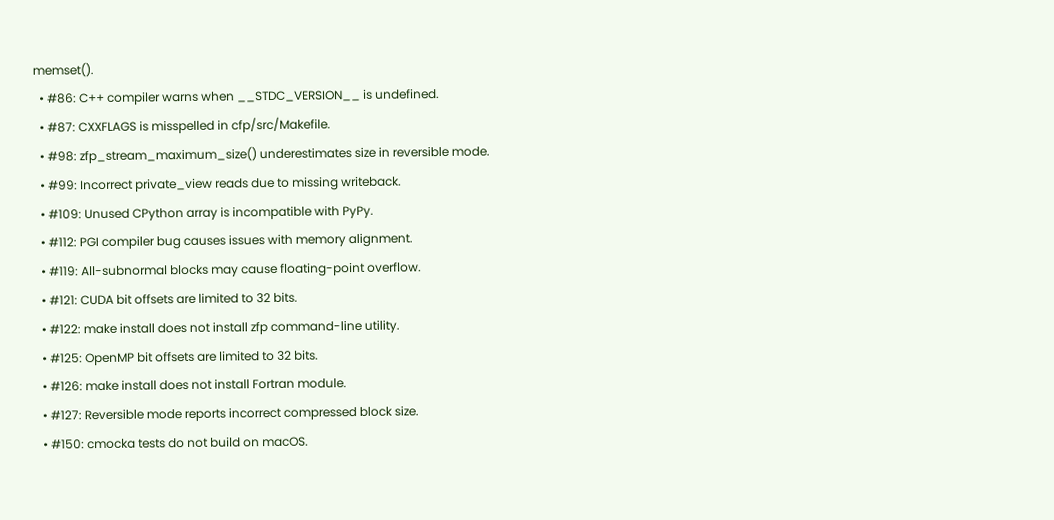memset().
  • #86: C++ compiler warns when __STDC_VERSION__ is undefined.
  • #87: CXXFLAGS is misspelled in cfp/src/Makefile.
  • #98: zfp_stream_maximum_size() underestimates size in reversible mode.
  • #99: Incorrect private_view reads due to missing writeback.
  • #109: Unused CPython array is incompatible with PyPy.
  • #112: PGI compiler bug causes issues with memory alignment.
  • #119: All-subnormal blocks may cause floating-point overflow.
  • #121: CUDA bit offsets are limited to 32 bits.
  • #122: make install does not install zfp command-line utility.
  • #125: OpenMP bit offsets are limited to 32 bits.
  • #126: make install does not install Fortran module.
  • #127: Reversible mode reports incorrect compressed block size.
  • #150: cmocka tests do not build on macOS.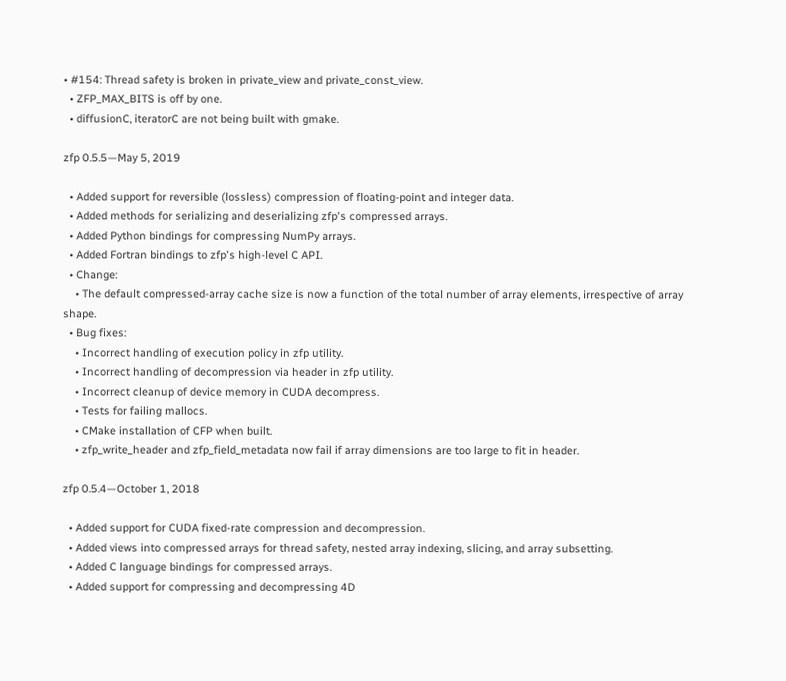• #154: Thread safety is broken in private_view and private_const_view.
  • ZFP_MAX_BITS is off by one.
  • diffusionC, iteratorC are not being built with gmake.

zfp 0.5.5—May 5, 2019

  • Added support for reversible (lossless) compression of floating-point and integer data.
  • Added methods for serializing and deserializing zfp's compressed arrays.
  • Added Python bindings for compressing NumPy arrays.
  • Added Fortran bindings to zfp's high-level C API.
  • Change:
    • The default compressed-array cache size is now a function of the total number of array elements, irrespective of array shape.
  • Bug fixes:
    • Incorrect handling of execution policy in zfp utility.
    • Incorrect handling of decompression via header in zfp utility.
    • Incorrect cleanup of device memory in CUDA decompress.
    • Tests for failing mallocs.
    • CMake installation of CFP when built.
    • zfp_write_header and zfp_field_metadata now fail if array dimensions are too large to fit in header.

zfp 0.5.4—October 1, 2018

  • Added support for CUDA fixed-rate compression and decompression.
  • Added views into compressed arrays for thread safety, nested array indexing, slicing, and array subsetting.
  • Added C language bindings for compressed arrays.
  • Added support for compressing and decompressing 4D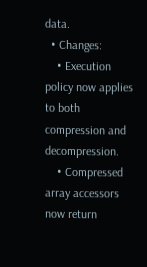data.
  • Changes:
    • Execution policy now applies to both compression and decompression.
    • Compressed array accessors now return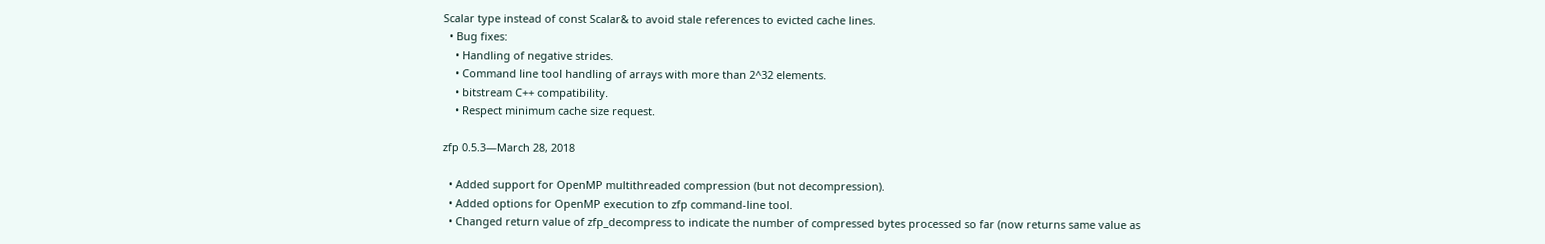Scalar type instead of const Scalar& to avoid stale references to evicted cache lines.
  • Bug fixes:
    • Handling of negative strides.
    • Command line tool handling of arrays with more than 2^32 elements.
    • bitstream C++ compatibility.
    • Respect minimum cache size request.

zfp 0.5.3—March 28, 2018

  • Added support for OpenMP multithreaded compression (but not decompression).
  • Added options for OpenMP execution to zfp command-line tool.
  • Changed return value of zfp_decompress to indicate the number of compressed bytes processed so far (now returns same value as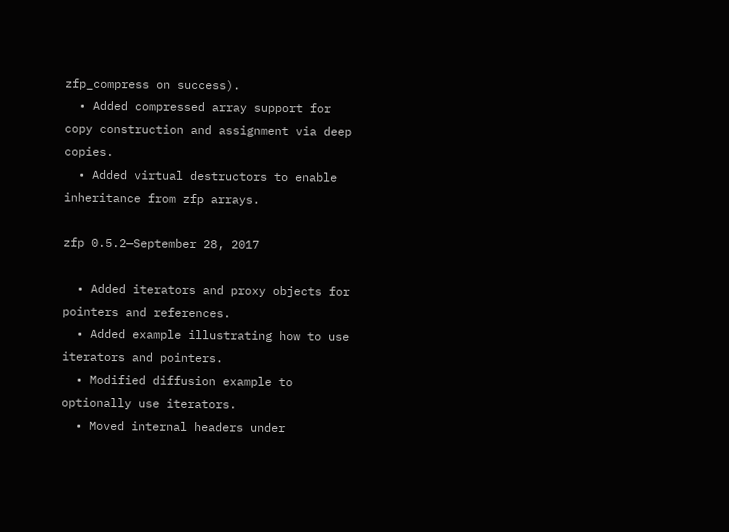zfp_compress on success).
  • Added compressed array support for copy construction and assignment via deep copies.
  • Added virtual destructors to enable inheritance from zfp arrays.

zfp 0.5.2—September 28, 2017

  • Added iterators and proxy objects for pointers and references.
  • Added example illustrating how to use iterators and pointers.
  • Modified diffusion example to optionally use iterators.
  • Moved internal headers under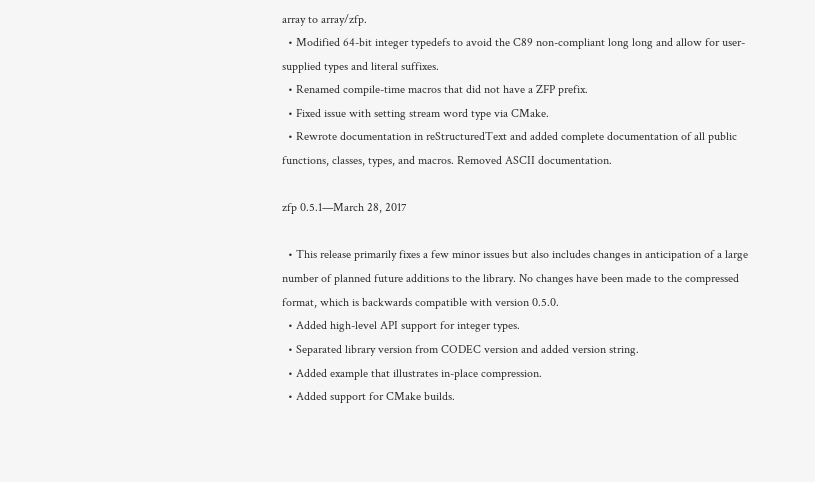array to array/zfp.
  • Modified 64-bit integer typedefs to avoid the C89 non-compliant long long and allow for user-supplied types and literal suffixes.
  • Renamed compile-time macros that did not have a ZFP prefix.
  • Fixed issue with setting stream word type via CMake.
  • Rewrote documentation in reStructuredText and added complete documentation of all public functions, classes, types, and macros. Removed ASCII documentation.

zfp 0.5.1—March 28, 2017

  • This release primarily fixes a few minor issues but also includes changes in anticipation of a large number of planned future additions to the library. No changes have been made to the compressed format, which is backwards compatible with version 0.5.0.
  • Added high-level API support for integer types.
  • Separated library version from CODEC version and added version string.
  • Added example that illustrates in-place compression.
  • Added support for CMake builds.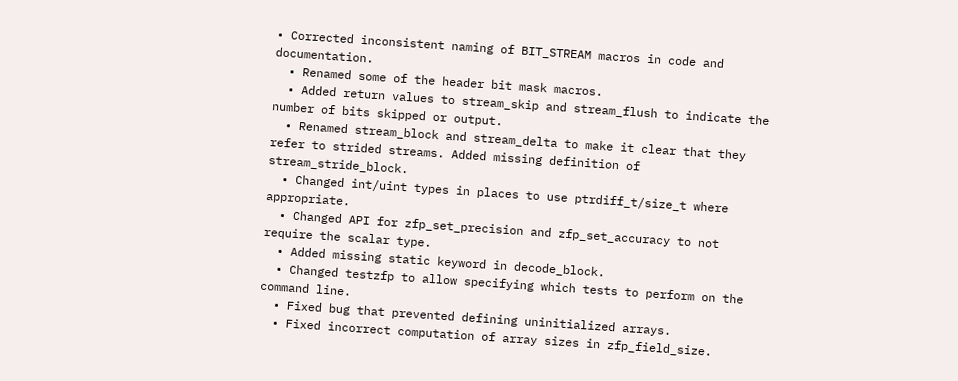• Corrected inconsistent naming of BIT_STREAM macros in code and documentation.
  • Renamed some of the header bit mask macros.
  • Added return values to stream_skip and stream_flush to indicate the number of bits skipped or output.
  • Renamed stream_block and stream_delta to make it clear that they refer to strided streams. Added missing definition of stream_stride_block.
  • Changed int/uint types in places to use ptrdiff_t/size_t where appropriate.
  • Changed API for zfp_set_precision and zfp_set_accuracy to not require the scalar type.
  • Added missing static keyword in decode_block.
  • Changed testzfp to allow specifying which tests to perform on the command line.
  • Fixed bug that prevented defining uninitialized arrays.
  • Fixed incorrect computation of array sizes in zfp_field_size.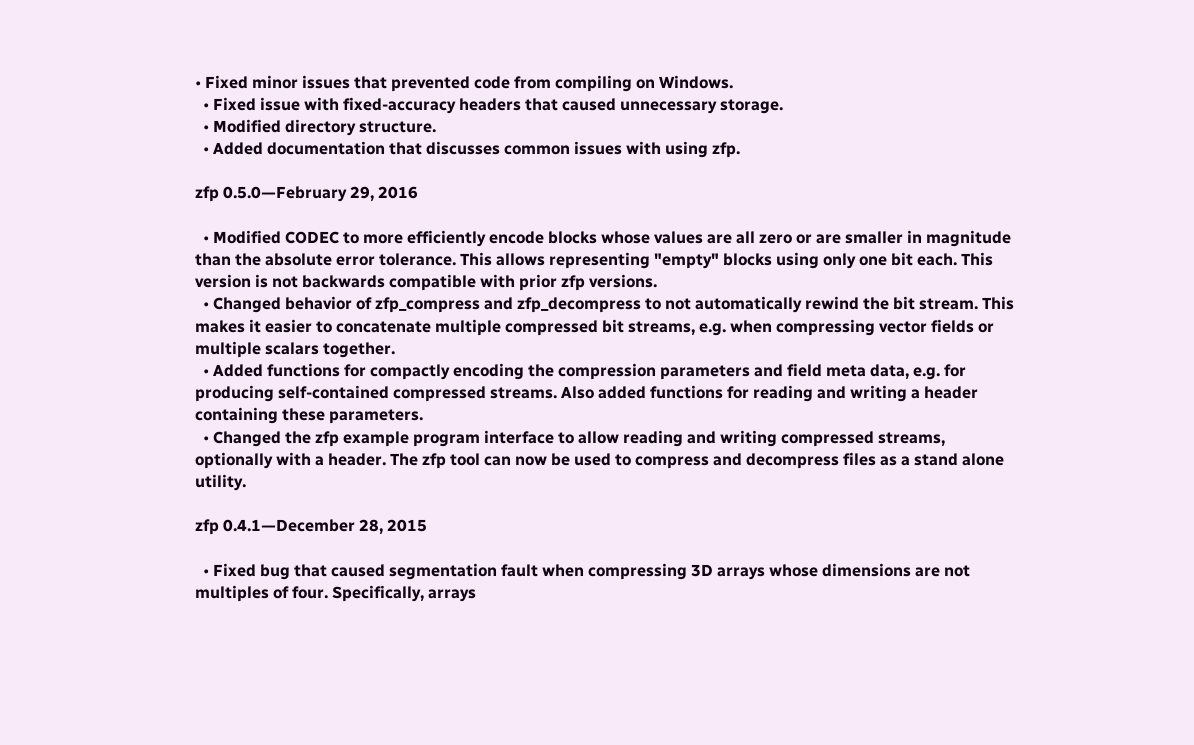• Fixed minor issues that prevented code from compiling on Windows.
  • Fixed issue with fixed-accuracy headers that caused unnecessary storage.
  • Modified directory structure.
  • Added documentation that discusses common issues with using zfp.

zfp 0.5.0—February 29, 2016

  • Modified CODEC to more efficiently encode blocks whose values are all zero or are smaller in magnitude than the absolute error tolerance. This allows representing "empty" blocks using only one bit each. This version is not backwards compatible with prior zfp versions.
  • Changed behavior of zfp_compress and zfp_decompress to not automatically rewind the bit stream. This makes it easier to concatenate multiple compressed bit streams, e.g. when compressing vector fields or multiple scalars together.
  • Added functions for compactly encoding the compression parameters and field meta data, e.g. for producing self-contained compressed streams. Also added functions for reading and writing a header containing these parameters.
  • Changed the zfp example program interface to allow reading and writing compressed streams, optionally with a header. The zfp tool can now be used to compress and decompress files as a stand alone utility.

zfp 0.4.1—December 28, 2015

  • Fixed bug that caused segmentation fault when compressing 3D arrays whose dimensions are not multiples of four. Specifically, arrays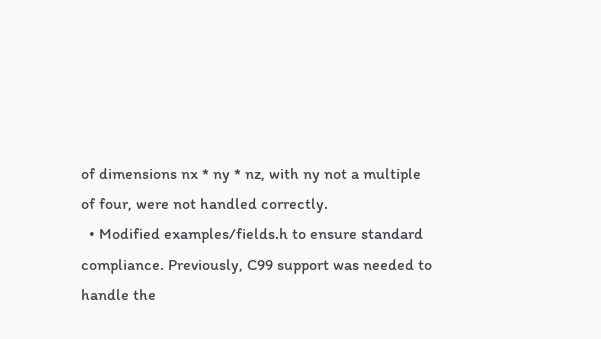of dimensions nx * ny * nz, with ny not a multiple of four, were not handled correctly.
  • Modified examples/fields.h to ensure standard compliance. Previously, C99 support was needed to handle the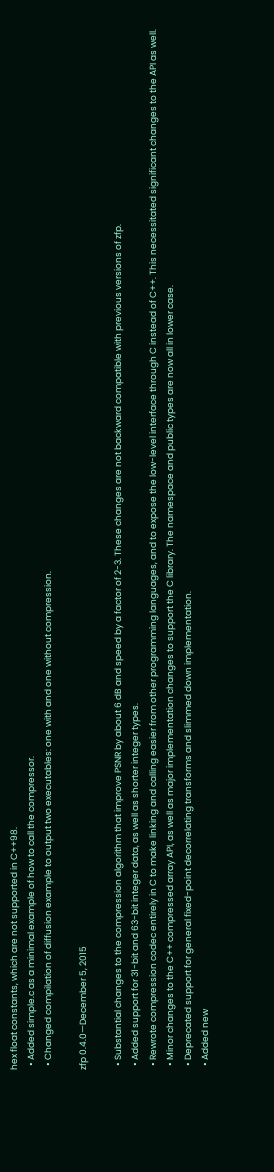hex float constants, which are not supported in C++98.
  • Added simple.c as a minimal example of how to call the compressor.
  • Changed compilation of diffusion example to output two executables: one with and one without compression.

zfp 0.4.0—December 5, 2015

  • Substantial changes to the compression algorithm that improve PSNR by about 6 dB and speed by a factor of 2-3. These changes are not backward compatible with previous versions of zfp.
  • Added support for 31-bit and 63-bit integer data, as well as shorter integer types.
  • Rewrote compression codec entirely in C to make linking and calling easier from other programming languages, and to expose the low-level interface through C instead of C++. This necessitated significant changes to the API as well.
  • Minor changes to the C++ compressed array API, as well as major implementation changes to support the C library. The namespace and public types are now all in lower case.
  • Deprecated support for general fixed-point decorrelating transforms and slimmed down implementation.
  • Added new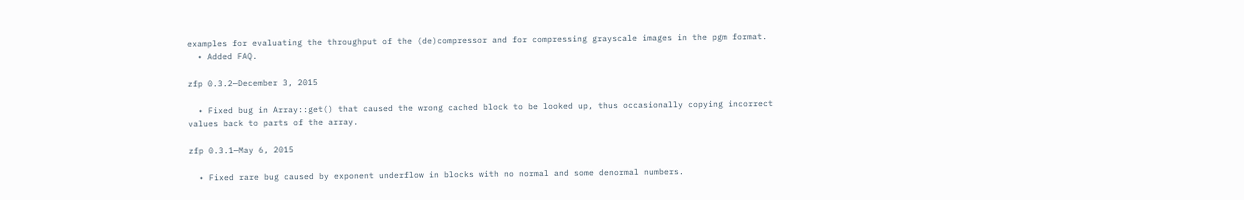examples for evaluating the throughput of the (de)compressor and for compressing grayscale images in the pgm format.
  • Added FAQ.

zfp 0.3.2—December 3, 2015

  • Fixed bug in Array::get() that caused the wrong cached block to be looked up, thus occasionally copying incorrect values back to parts of the array.

zfp 0.3.1—May 6, 2015

  • Fixed rare bug caused by exponent underflow in blocks with no normal and some denormal numbers.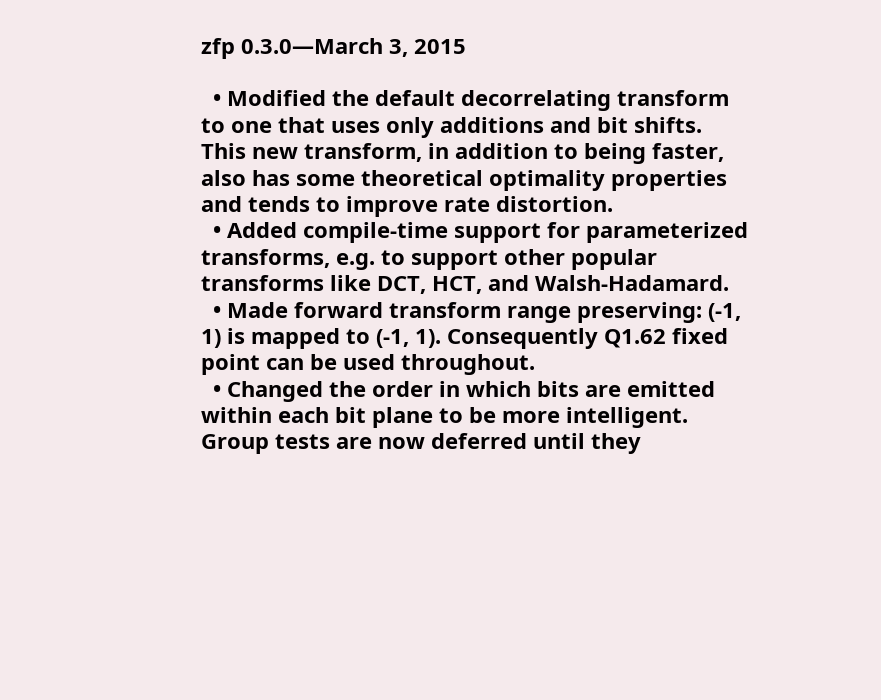zfp 0.3.0—March 3, 2015

  • Modified the default decorrelating transform to one that uses only additions and bit shifts. This new transform, in addition to being faster, also has some theoretical optimality properties and tends to improve rate distortion.
  • Added compile-time support for parameterized transforms, e.g. to support other popular transforms like DCT, HCT, and Walsh-Hadamard.
  • Made forward transform range preserving: (-1, 1) is mapped to (-1, 1). Consequently Q1.62 fixed point can be used throughout.
  • Changed the order in which bits are emitted within each bit plane to be more intelligent. Group tests are now deferred until they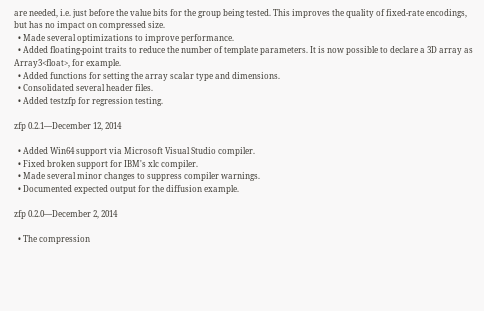are needed, i.e. just before the value bits for the group being tested. This improves the quality of fixed-rate encodings, but has no impact on compressed size.
  • Made several optimizations to improve performance.
  • Added floating-point traits to reduce the number of template parameters. It is now possible to declare a 3D array as Array3<float>, for example.
  • Added functions for setting the array scalar type and dimensions.
  • Consolidated several header files.
  • Added testzfp for regression testing.

zfp 0.2.1—December 12, 2014

  • Added Win64 support via Microsoft Visual Studio compiler.
  • Fixed broken support for IBM's xlc compiler.
  • Made several minor changes to suppress compiler warnings.
  • Documented expected output for the diffusion example.

zfp 0.2.0—December 2, 2014

  • The compression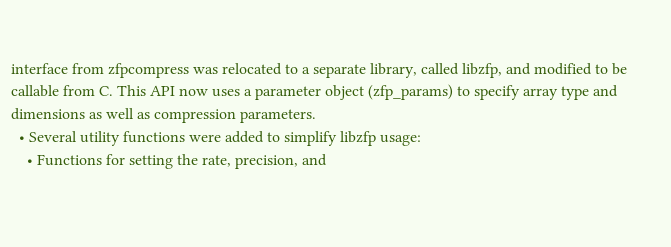interface from zfpcompress was relocated to a separate library, called libzfp, and modified to be callable from C. This API now uses a parameter object (zfp_params) to specify array type and dimensions as well as compression parameters.
  • Several utility functions were added to simplify libzfp usage:
    • Functions for setting the rate, precision, and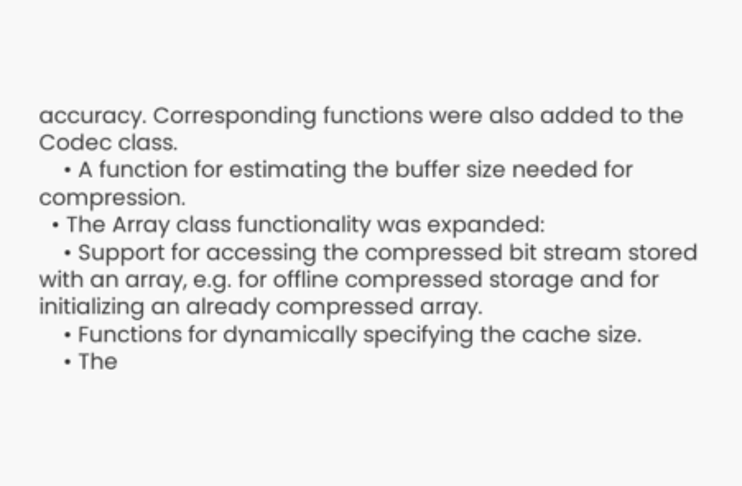accuracy. Corresponding functions were also added to the Codec class.
    • A function for estimating the buffer size needed for compression.
  • The Array class functionality was expanded:
    • Support for accessing the compressed bit stream stored with an array, e.g. for offline compressed storage and for initializing an already compressed array.
    • Functions for dynamically specifying the cache size.
    • The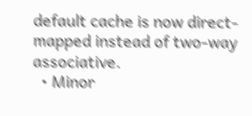default cache is now direct-mapped instead of two-way associative.
  • Minor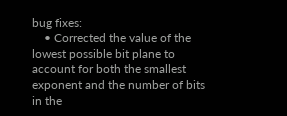bug fixes:
    • Corrected the value of the lowest possible bit plane to account for both the smallest exponent and the number of bits in the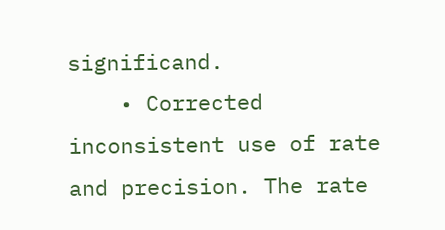significand.
    • Corrected inconsistent use of rate and precision. The rate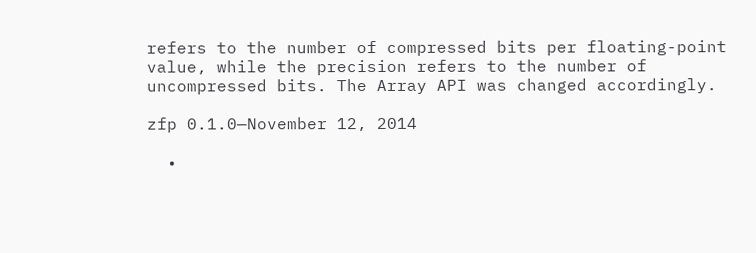refers to the number of compressed bits per floating-point value, while the precision refers to the number of uncompressed bits. The Array API was changed accordingly.

zfp 0.1.0—November 12, 2014

  •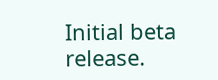Initial beta release.